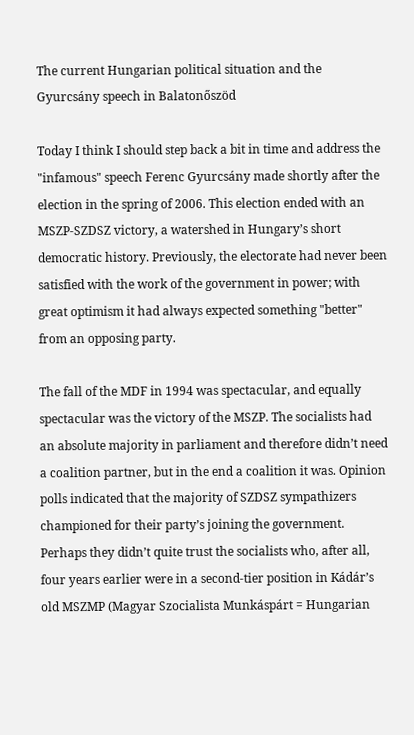The current Hungarian political situation and the Gyurcsány speech in Balatonőszöd

Today I think I should step back a bit in time and address the "infamous" speech Ferenc Gyurcsány made shortly after the election in the spring of 2006. This election ended with an MSZP-SZDSZ victory, a watershed in Hungary’s short democratic history. Previously, the electorate had never been satisfied with the work of the government in power; with great optimism it had always expected something "better" from an opposing party.

The fall of the MDF in 1994 was spectacular, and equally spectacular was the victory of the MSZP. The socialists had an absolute majority in parliament and therefore didn’t need a coalition partner, but in the end a coalition it was. Opinion polls indicated that the majority of SZDSZ sympathizers championed for their party’s joining the government. Perhaps they didn’t quite trust the socialists who, after all, four years earlier were in a second-tier position in Kádár’s old MSZMP (Magyar Szocialista Munkáspárt = Hungarian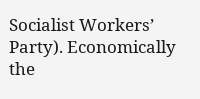Socialist Workers’ Party). Economically the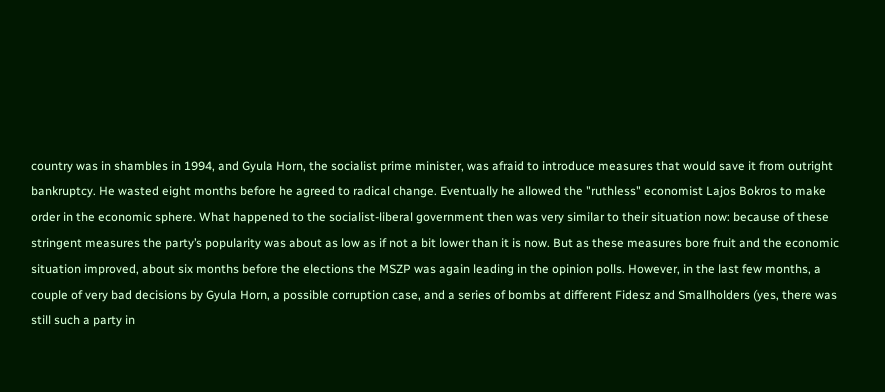country was in shambles in 1994, and Gyula Horn, the socialist prime minister, was afraid to introduce measures that would save it from outright bankruptcy. He wasted eight months before he agreed to radical change. Eventually he allowed the "ruthless" economist Lajos Bokros to make order in the economic sphere. What happened to the socialist-liberal government then was very similar to their situation now: because of these stringent measures the party’s popularity was about as low as if not a bit lower than it is now. But as these measures bore fruit and the economic situation improved, about six months before the elections the MSZP was again leading in the opinion polls. However, in the last few months, a couple of very bad decisions by Gyula Horn, a possible corruption case, and a series of bombs at different Fidesz and Smallholders (yes, there was still such a party in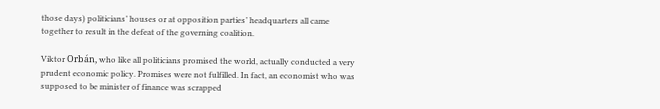those days) politicians’ houses or at opposition parties’ headquarters all came together to result in the defeat of the governing coalition.

Viktor Orbán, who like all politicians promised the world, actually conducted a very prudent economic policy. Promises were not fulfilled. In fact, an economist who was supposed to be minister of finance was scrapped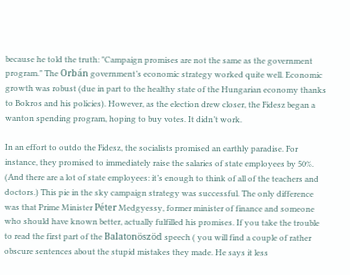because he told the truth: "Campaign promises are not the same as the government program." The Orbán government’s economic strategy worked quite well. Economic growth was robust (due in part to the healthy state of the Hungarian economy thanks to Bokros and his policies). However, as the election drew closer, the Fidesz began a wanton spending program, hoping to buy votes. It didn’t work.

In an effort to outdo the Fidesz, the socialists promised an earthly paradise. For instance, they promised to immediately raise the salaries of state employees by 50%. (And there are a lot of state employees: it’s enough to think of all of the teachers and doctors.) This pie in the sky campaign strategy was successful. The only difference was that Prime Minister Péter Medgyessy, former minister of finance and someone who should have known better, actually fulfilled his promises. If you take the trouble to read the first part of the Balatonöszöd speech ( you will find a couple of rather obscure sentences about the stupid mistakes they made. He says it less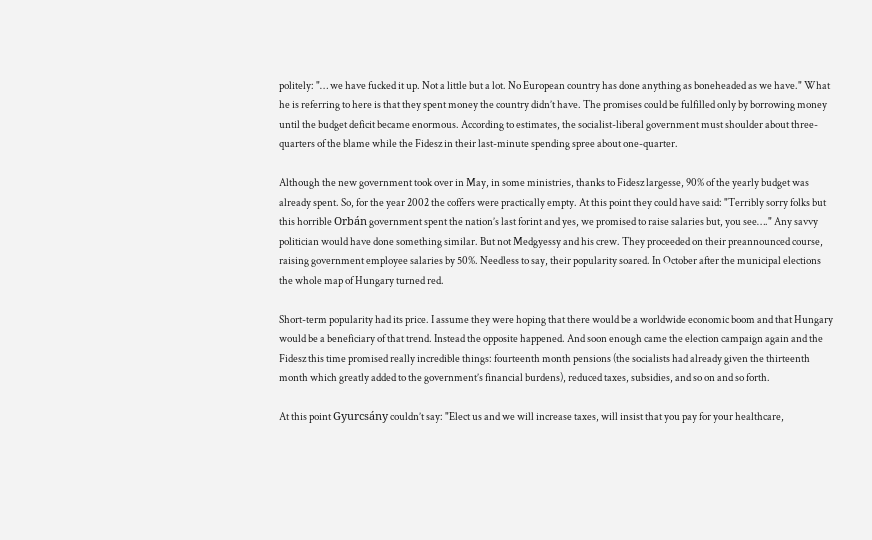politely: "… we have fucked it up. Not a little but a lot. No European country has done anything as boneheaded as we have." What he is referring to here is that they spent money the country didn’t have. The promises could be fulfilled only by borrowing money until the budget deficit became enormous. According to estimates, the socialist-liberal government must shoulder about three-quarters of the blame while the Fidesz in their last-minute spending spree about one-quarter.

Although the new government took over in May, in some ministries, thanks to Fidesz largesse, 90% of the yearly budget was already spent. So, for the year 2002 the coffers were practically empty. At this point they could have said: "Terribly sorry folks but this horrible Orbán government spent the nation’s last forint and yes, we promised to raise salaries but, you see…." Any savvy politician would have done something similar. But not Medgyessy and his crew. They proceeded on their preannounced course, raising government employee salaries by 50%. Needless to say, their popularity soared. In October after the municipal elections the whole map of Hungary turned red.

Short-term popularity had its price. I assume they were hoping that there would be a worldwide economic boom and that Hungary would be a beneficiary of that trend. Instead the opposite happened. And soon enough came the election campaign again and the Fidesz this time promised really incredible things: fourteenth month pensions (the socialists had already given the thirteenth month which greatly added to the government’s financial burdens), reduced taxes, subsidies, and so on and so forth.

At this point Gyurcsány couldn’t say: "Elect us and we will increase taxes, will insist that you pay for your healthcare,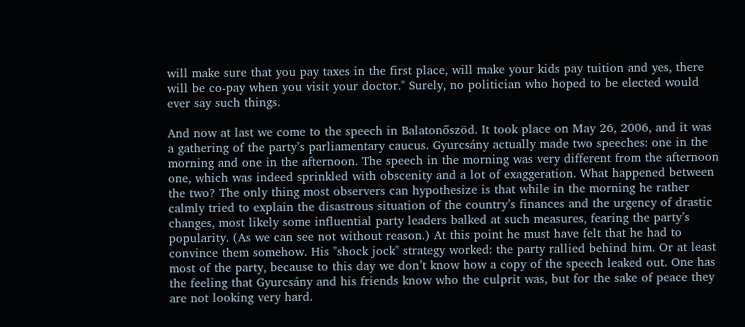will make sure that you pay taxes in the first place, will make your kids pay tuition and yes, there will be co-pay when you visit your doctor." Surely, no politician who hoped to be elected would ever say such things.

And now at last we come to the speech in Balatonőszöd. It took place on May 26, 2006, and it was a gathering of the party’s parliamentary caucus. Gyurcsány actually made two speeches: one in the morning and one in the afternoon. The speech in the morning was very different from the afternoon one, which was indeed sprinkled with obscenity and a lot of exaggeration. What happened between the two? The only thing most observers can hypothesize is that while in the morning he rather calmly tried to explain the disastrous situation of the country’s finances and the urgency of drastic changes, most likely some influential party leaders balked at such measures, fearing the party’s popularity. (As we can see not without reason.) At this point he must have felt that he had to convince them somehow. His "shock jock" strategy worked: the party rallied behind him. Or at least most of the party, because to this day we don’t know how a copy of the speech leaked out. One has the feeling that Gyurcsány and his friends know who the culprit was, but for the sake of peace they are not looking very hard.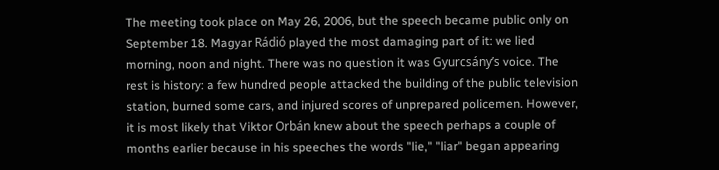The meeting took place on May 26, 2006, but the speech became public only on September 18. Magyar Rádió played the most damaging part of it: we lied morning, noon and night. There was no question it was Gyurcsány’s voice. The rest is history: a few hundred people attacked the building of the public television station, burned some cars, and injured scores of unprepared policemen. However, it is most likely that Viktor Orbán knew about the speech perhaps a couple of months earlier because in his speeches the words "lie," "liar" began appearing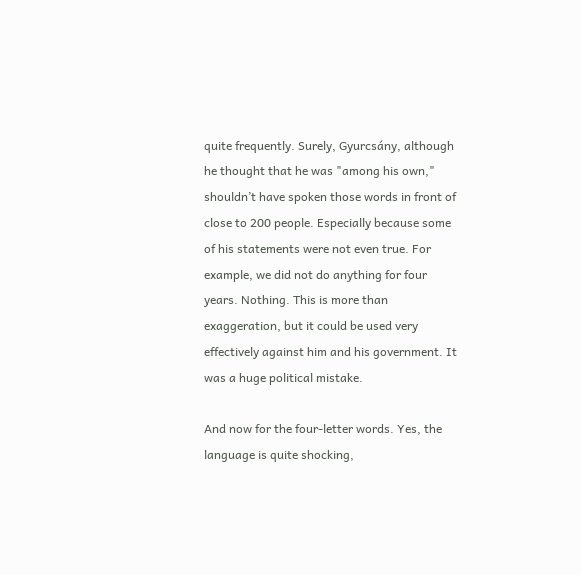quite frequently. Surely, Gyurcsány, although he thought that he was "among his own," shouldn’t have spoken those words in front of close to 200 people. Especially because some of his statements were not even true. For example, we did not do anything for four years. Nothing. This is more than exaggeration, but it could be used very effectively against him and his government. It was a huge political mistake.

And now for the four-letter words. Yes, the language is quite shocking,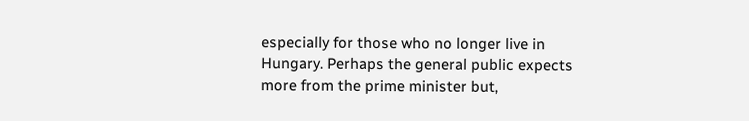especially for those who no longer live in Hungary. Perhaps the general public expects more from the prime minister but,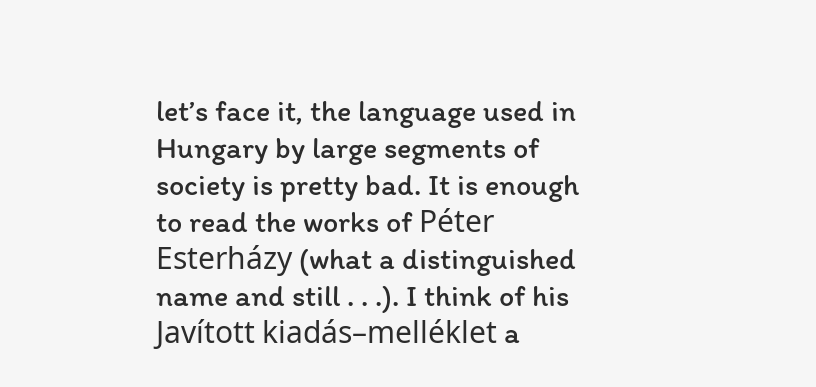let’s face it, the language used in Hungary by large segments of society is pretty bad. It is enough to read the works of Péter Esterházy (what a distinguished name and still . . .). I think of his Javított kiadás–melléklet a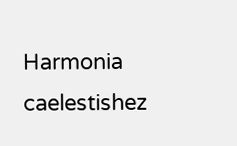Harmonia caelestishez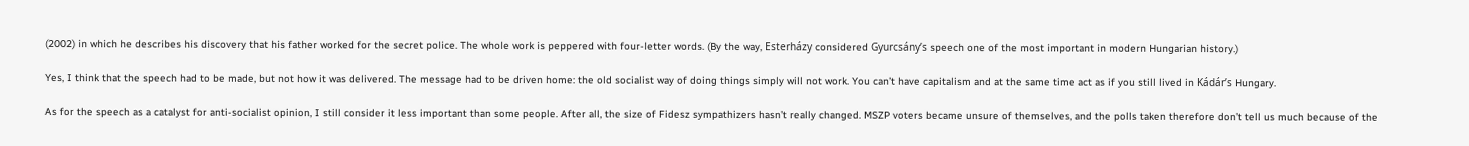(2002) in which he describes his discovery that his father worked for the secret police. The whole work is peppered with four-letter words. (By the way, Esterházy considered Gyurcsány’s speech one of the most important in modern Hungarian history.)

Yes, I think that the speech had to be made, but not how it was delivered. The message had to be driven home: the old socialist way of doing things simply will not work. You can’t have capitalism and at the same time act as if you still lived in Kádár’s Hungary.

As for the speech as a catalyst for anti-socialist opinion, I still consider it less important than some people. After all, the size of Fidesz sympathizers hasn’t really changed. MSZP voters became unsure of themselves, and the polls taken therefore don’t tell us much because of the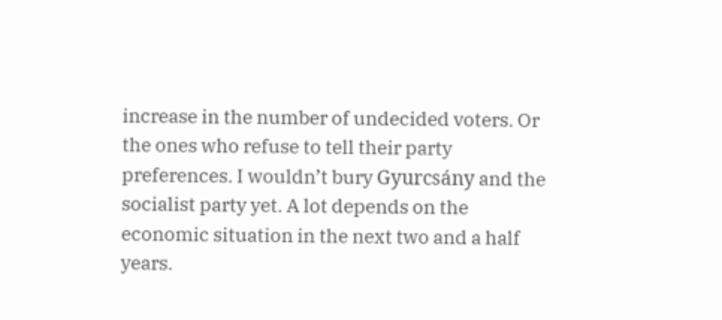increase in the number of undecided voters. Or the ones who refuse to tell their party preferences. I wouldn’t bury Gyurcsány and the socialist party yet. A lot depends on the economic situation in the next two and a half years.